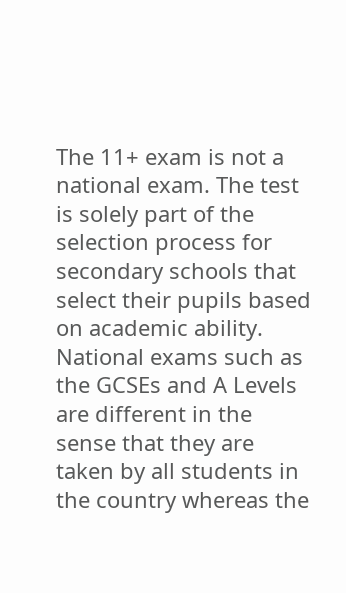The 11+ exam is not a national exam. The test is solely part of the selection process for secondary schools that select their pupils based on academic ability. National exams such as the GCSEs and A Levels are different in the sense that they are taken by all students in the country whereas the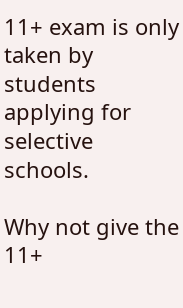11+ exam is only taken by students applying for selective schools.

Why not give the 11+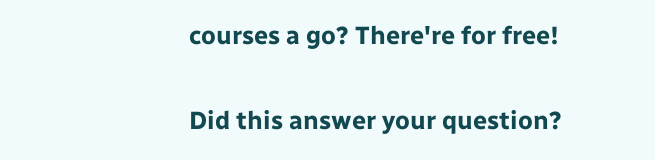courses a go? There're for free!

Did this answer your question?